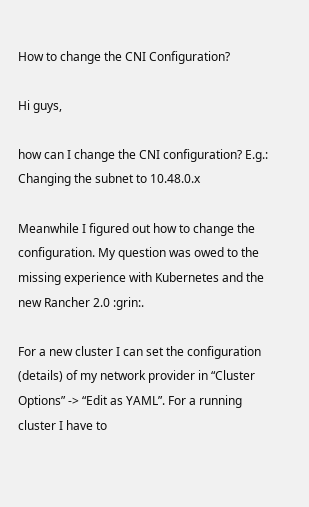How to change the CNI Configuration?

Hi guys,

how can I change the CNI configuration? E.g.: Changing the subnet to 10.48.0.x

Meanwhile I figured out how to change the configuration. My question was owed to the missing experience with Kubernetes and the new Rancher 2.0 :grin:.

For a new cluster I can set the configuration (details) of my network provider in “Cluster Options” -> “Edit as YAML”. For a running cluster I have to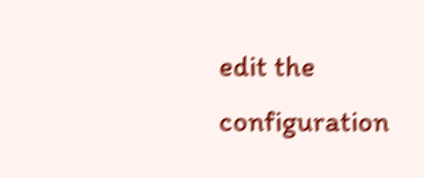edit the configuration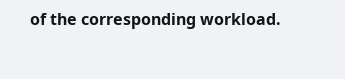of the corresponding workload.